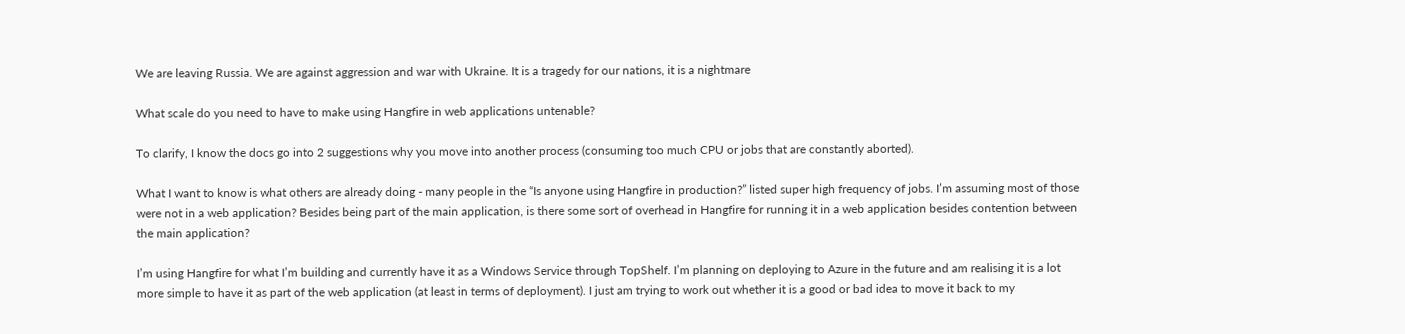We are leaving Russia. We are against aggression and war with Ukraine. It is a tragedy for our nations, it is a nightmare

What scale do you need to have to make using Hangfire in web applications untenable?

To clarify, I know the docs go into 2 suggestions why you move into another process (consuming too much CPU or jobs that are constantly aborted).

What I want to know is what others are already doing - many people in the “Is anyone using Hangfire in production?” listed super high frequency of jobs. I’m assuming most of those were not in a web application? Besides being part of the main application, is there some sort of overhead in Hangfire for running it in a web application besides contention between the main application?

I’m using Hangfire for what I’m building and currently have it as a Windows Service through TopShelf. I’m planning on deploying to Azure in the future and am realising it is a lot more simple to have it as part of the web application (at least in terms of deployment). I just am trying to work out whether it is a good or bad idea to move it back to my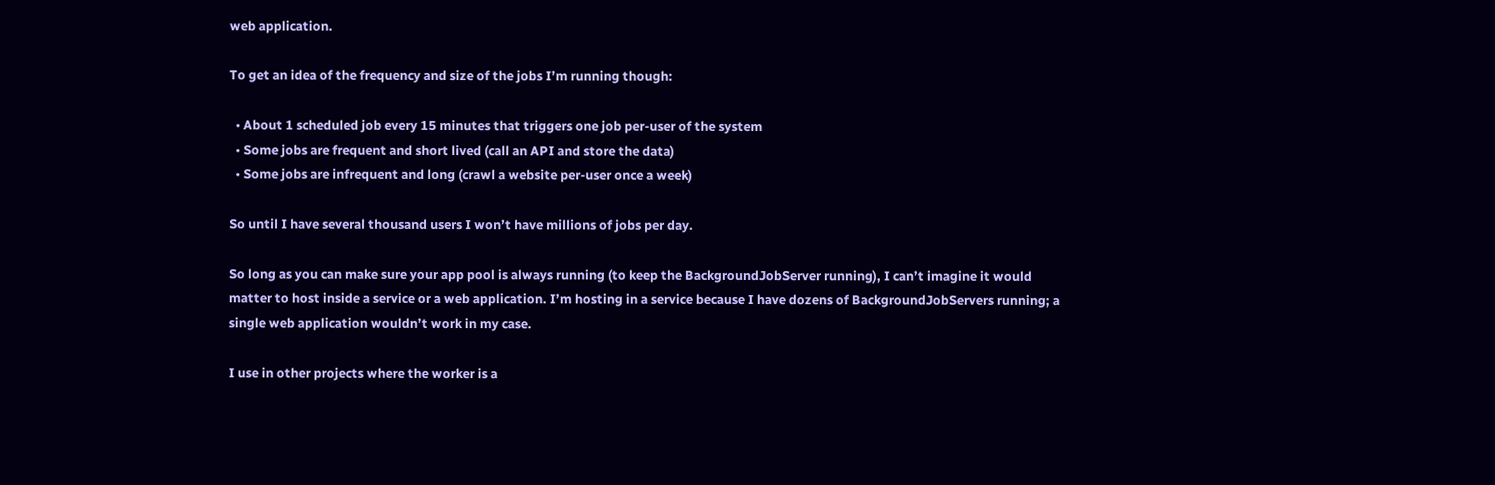web application.

To get an idea of the frequency and size of the jobs I’m running though:

  • About 1 scheduled job every 15 minutes that triggers one job per-user of the system
  • Some jobs are frequent and short lived (call an API and store the data)
  • Some jobs are infrequent and long (crawl a website per-user once a week)

So until I have several thousand users I won’t have millions of jobs per day.

So long as you can make sure your app pool is always running (to keep the BackgroundJobServer running), I can’t imagine it would matter to host inside a service or a web application. I’m hosting in a service because I have dozens of BackgroundJobServers running; a single web application wouldn’t work in my case.

I use in other projects where the worker is a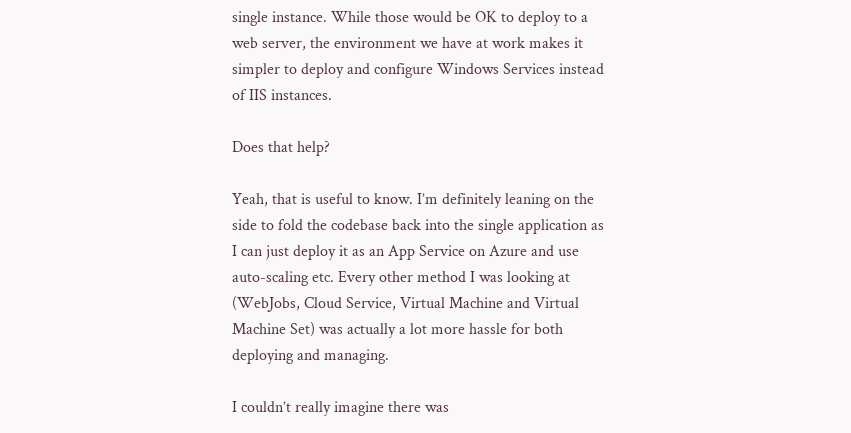single instance. While those would be OK to deploy to a web server, the environment we have at work makes it simpler to deploy and configure Windows Services instead of IIS instances.

Does that help?

Yeah, that is useful to know. I’m definitely leaning on the side to fold the codebase back into the single application as I can just deploy it as an App Service on Azure and use auto-scaling etc. Every other method I was looking at (WebJobs, Cloud Service, Virtual Machine and Virtual Machine Set) was actually a lot more hassle for both deploying and managing.

I couldn’t really imagine there was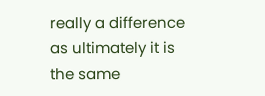really a difference as ultimately it is the same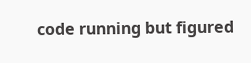code running but figured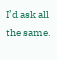I’d ask all the same.